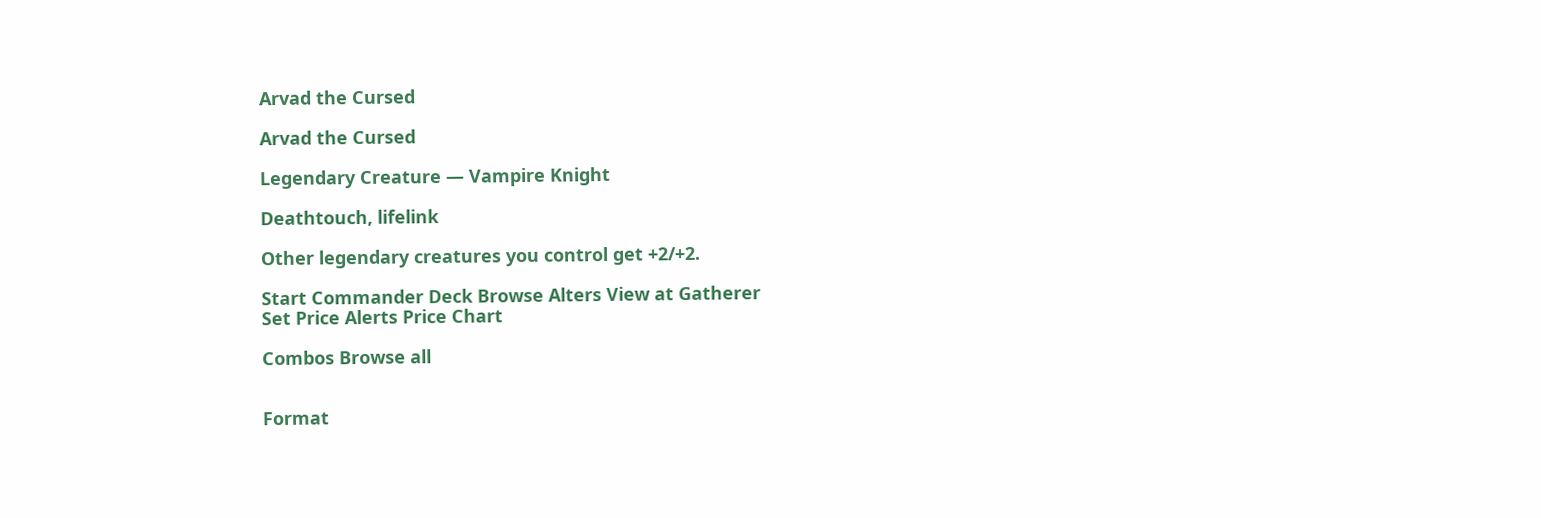Arvad the Cursed

Arvad the Cursed

Legendary Creature — Vampire Knight

Deathtouch, lifelink

Other legendary creatures you control get +2/+2.

Start Commander Deck Browse Alters View at Gatherer
Set Price Alerts Price Chart

Combos Browse all


Format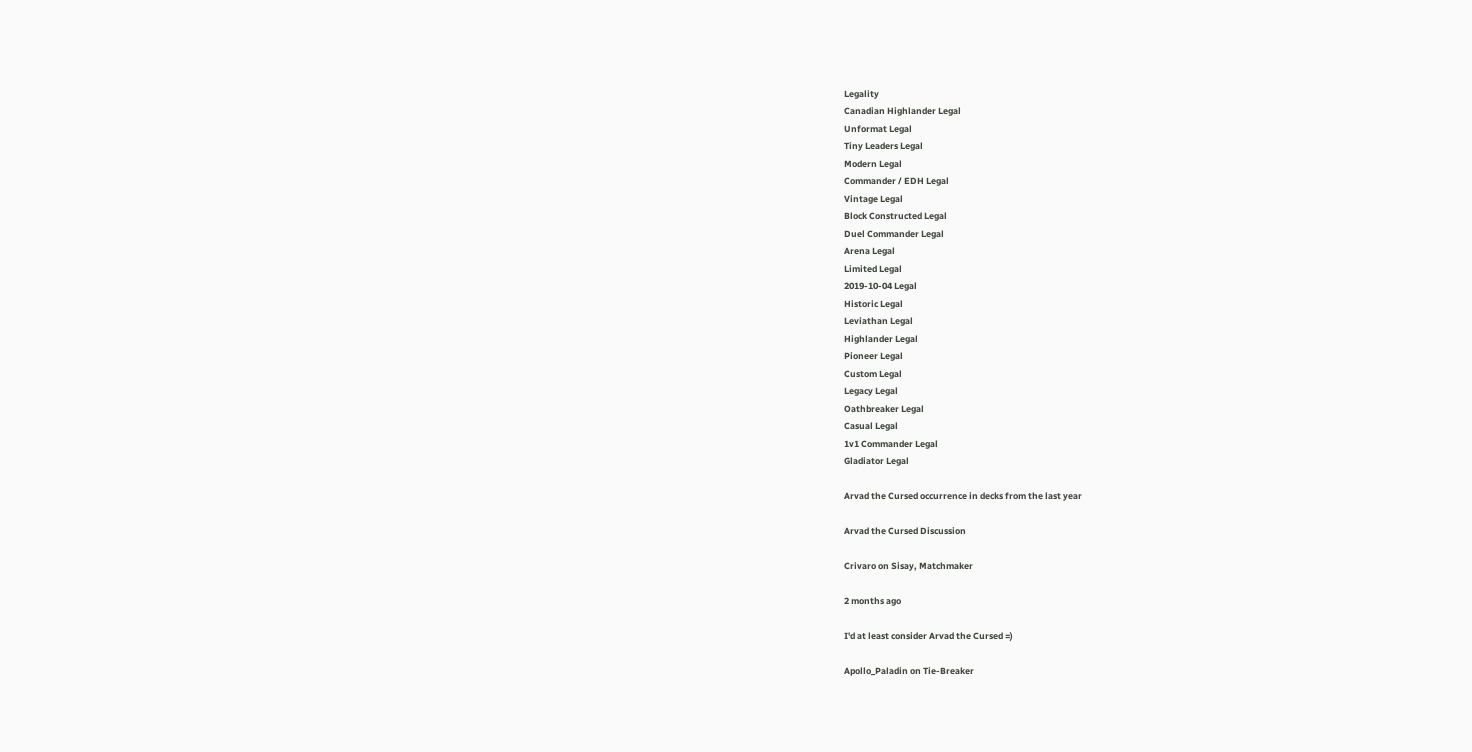Legality
Canadian Highlander Legal
Unformat Legal
Tiny Leaders Legal
Modern Legal
Commander / EDH Legal
Vintage Legal
Block Constructed Legal
Duel Commander Legal
Arena Legal
Limited Legal
2019-10-04 Legal
Historic Legal
Leviathan Legal
Highlander Legal
Pioneer Legal
Custom Legal
Legacy Legal
Oathbreaker Legal
Casual Legal
1v1 Commander Legal
Gladiator Legal

Arvad the Cursed occurrence in decks from the last year

Arvad the Cursed Discussion

Crivaro on Sisay, Matchmaker

2 months ago

I'd at least consider Arvad the Cursed =)

Apollo_Paladin on Tie-Breaker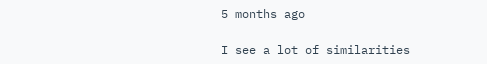5 months ago

I see a lot of similarities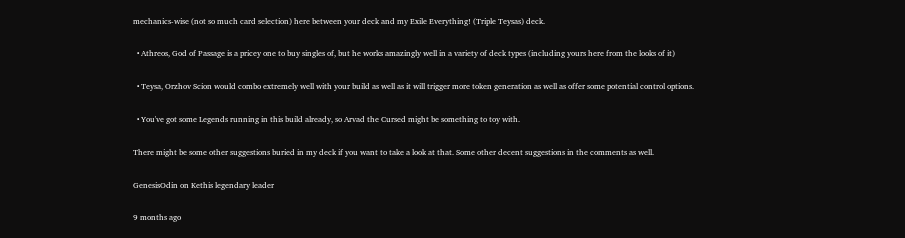mechanics-wise (not so much card selection) here between your deck and my Exile Everything! (Triple Teysas) deck.

  • Athreos, God of Passage is a pricey one to buy singles of, but he works amazingly well in a variety of deck types (including yours here from the looks of it)

  • Teysa, Orzhov Scion would combo extremely well with your build as well as it will trigger more token generation as well as offer some potential control options.

  • You've got some Legends running in this build already, so Arvad the Cursed might be something to toy with.

There might be some other suggestions buried in my deck if you want to take a look at that. Some other decent suggestions in the comments as well.

GenesisOdin on Kethis legendary leader

9 months ago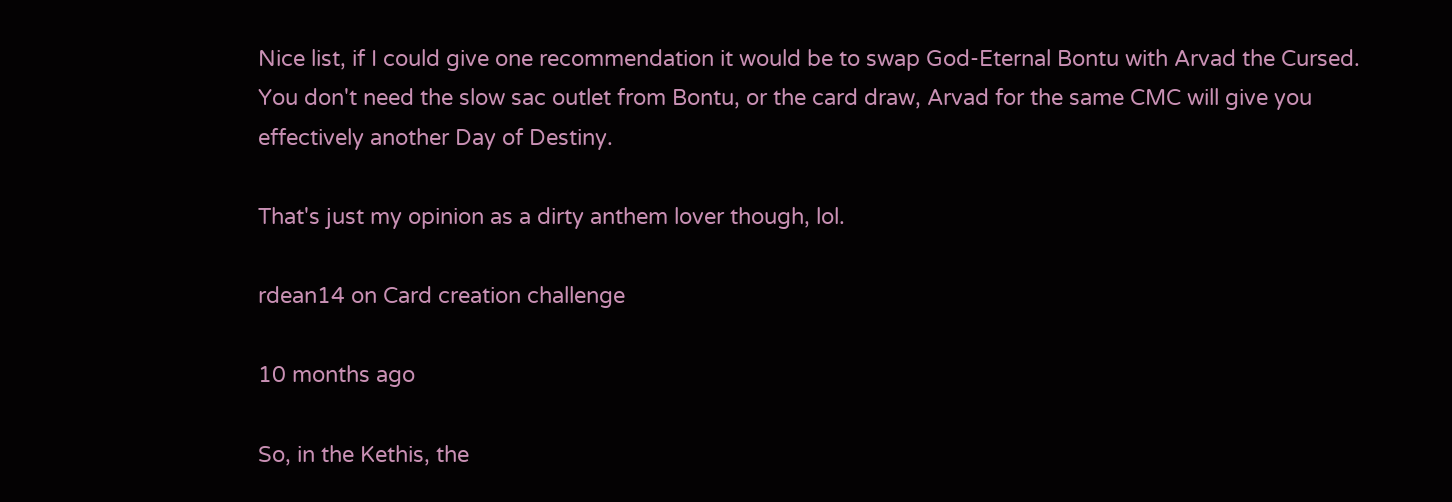Nice list, if I could give one recommendation it would be to swap God-Eternal Bontu with Arvad the Cursed. You don't need the slow sac outlet from Bontu, or the card draw, Arvad for the same CMC will give you effectively another Day of Destiny.

That's just my opinion as a dirty anthem lover though, lol.

rdean14 on Card creation challenge

10 months ago

So, in the Kethis, the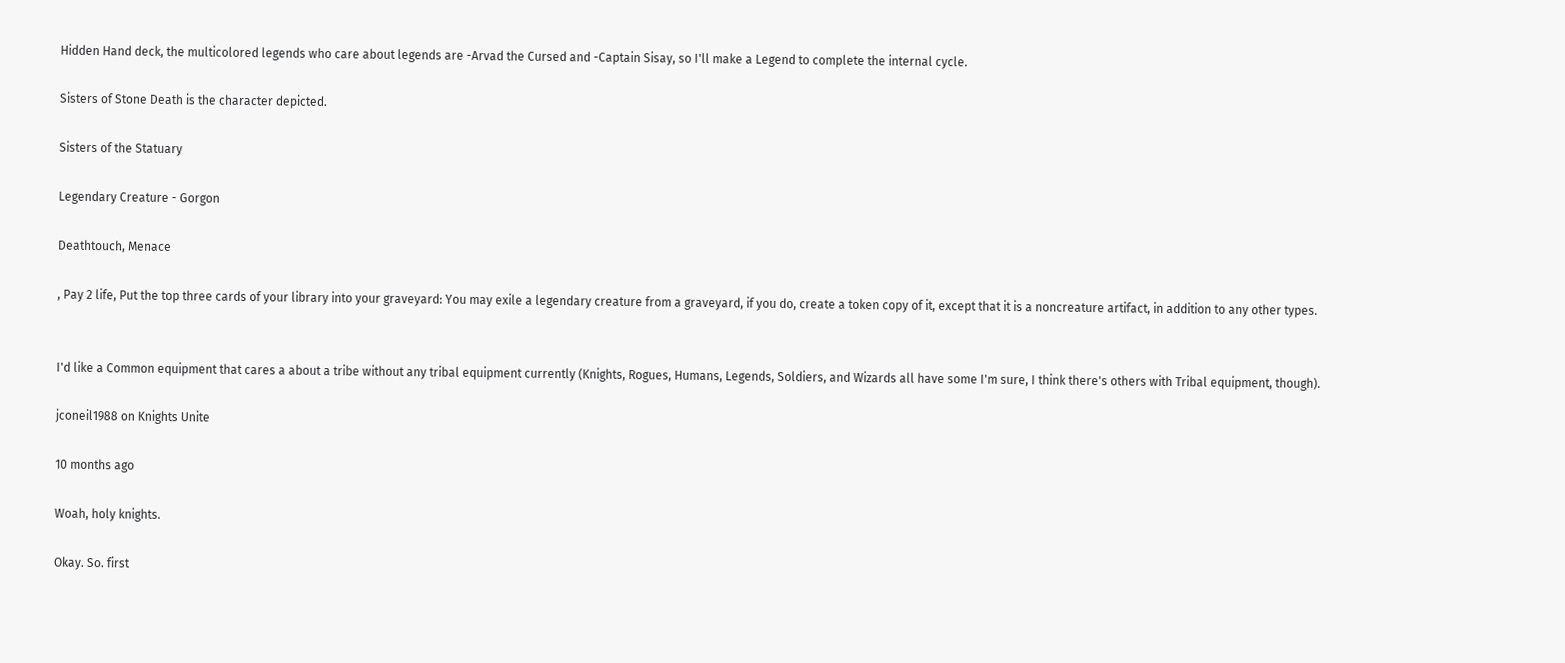Hidden Hand deck, the multicolored legends who care about legends are -Arvad the Cursed and -Captain Sisay, so I'll make a Legend to complete the internal cycle.

Sisters of Stone Death is the character depicted.

Sisters of the Statuary

Legendary Creature - Gorgon

Deathtouch, Menace

, Pay 2 life, Put the top three cards of your library into your graveyard: You may exile a legendary creature from a graveyard, if you do, create a token copy of it, except that it is a noncreature artifact, in addition to any other types.


I'd like a Common equipment that cares a about a tribe without any tribal equipment currently (Knights, Rogues, Humans, Legends, Soldiers, and Wizards all have some I'm sure, I think there's others with Tribal equipment, though).

jconeil1988 on Knights Unite

10 months ago

Woah, holy knights.

Okay. So. first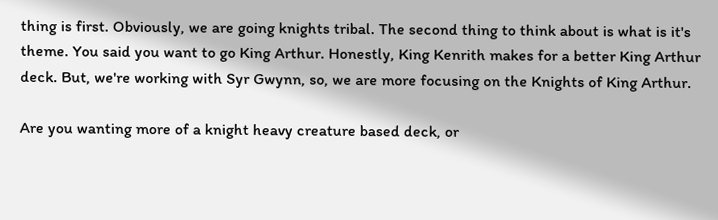thing is first. Obviously, we are going knights tribal. The second thing to think about is what is it's theme. You said you want to go King Arthur. Honestly, King Kenrith makes for a better King Arthur deck. But, we're working with Syr Gwynn, so, we are more focusing on the Knights of King Arthur.

Are you wanting more of a knight heavy creature based deck, or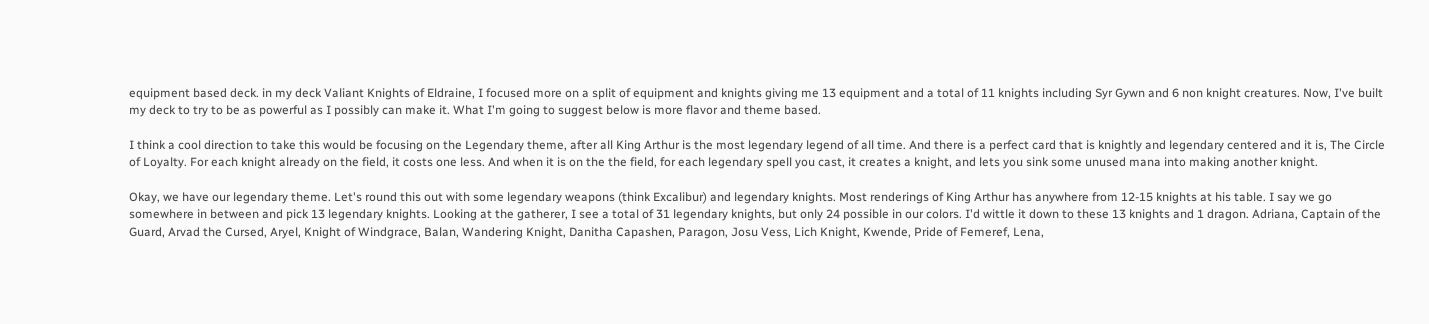equipment based deck. in my deck Valiant Knights of Eldraine, I focused more on a split of equipment and knights giving me 13 equipment and a total of 11 knights including Syr Gywn and 6 non knight creatures. Now, I've built my deck to try to be as powerful as I possibly can make it. What I'm going to suggest below is more flavor and theme based.

I think a cool direction to take this would be focusing on the Legendary theme, after all King Arthur is the most legendary legend of all time. And there is a perfect card that is knightly and legendary centered and it is, The Circle of Loyalty. For each knight already on the field, it costs one less. And when it is on the the field, for each legendary spell you cast, it creates a knight, and lets you sink some unused mana into making another knight.

Okay, we have our legendary theme. Let's round this out with some legendary weapons (think Excalibur) and legendary knights. Most renderings of King Arthur has anywhere from 12-15 knights at his table. I say we go somewhere in between and pick 13 legendary knights. Looking at the gatherer, I see a total of 31 legendary knights, but only 24 possible in our colors. I'd wittle it down to these 13 knights and 1 dragon. Adriana, Captain of the Guard, Arvad the Cursed, Aryel, Knight of Windgrace, Balan, Wandering Knight, Danitha Capashen, Paragon, Josu Vess, Lich Knight, Kwende, Pride of Femeref, Lena,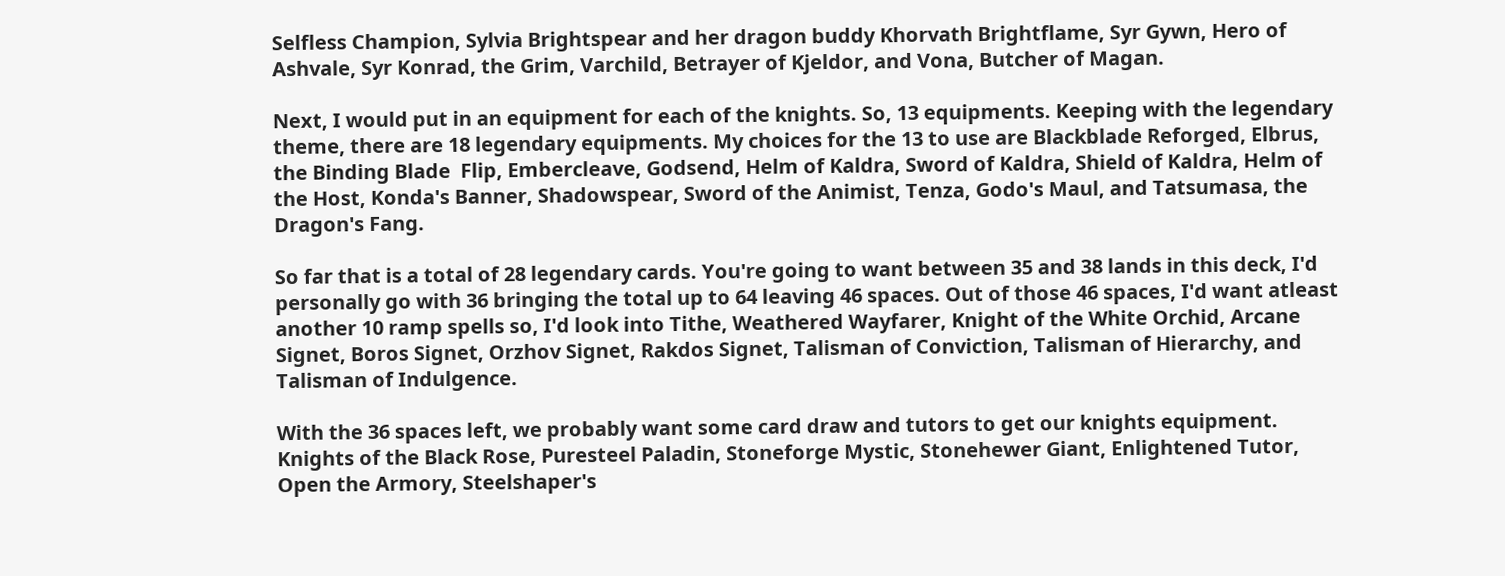Selfless Champion, Sylvia Brightspear and her dragon buddy Khorvath Brightflame, Syr Gywn, Hero of Ashvale, Syr Konrad, the Grim, Varchild, Betrayer of Kjeldor, and Vona, Butcher of Magan.

Next, I would put in an equipment for each of the knights. So, 13 equipments. Keeping with the legendary theme, there are 18 legendary equipments. My choices for the 13 to use are Blackblade Reforged, Elbrus, the Binding Blade  Flip, Embercleave, Godsend, Helm of Kaldra, Sword of Kaldra, Shield of Kaldra, Helm of the Host, Konda's Banner, Shadowspear, Sword of the Animist, Tenza, Godo's Maul, and Tatsumasa, the Dragon's Fang.

So far that is a total of 28 legendary cards. You're going to want between 35 and 38 lands in this deck, I'd personally go with 36 bringing the total up to 64 leaving 46 spaces. Out of those 46 spaces, I'd want atleast another 10 ramp spells so, I'd look into Tithe, Weathered Wayfarer, Knight of the White Orchid, Arcane Signet, Boros Signet, Orzhov Signet, Rakdos Signet, Talisman of Conviction, Talisman of Hierarchy, and Talisman of Indulgence.

With the 36 spaces left, we probably want some card draw and tutors to get our knights equipment. Knights of the Black Rose, Puresteel Paladin, Stoneforge Mystic, Stonehewer Giant, Enlightened Tutor, Open the Armory, Steelshaper's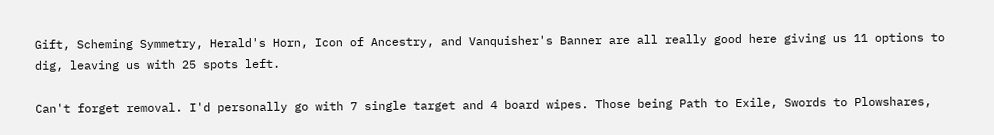Gift, Scheming Symmetry, Herald's Horn, Icon of Ancestry, and Vanquisher's Banner are all really good here giving us 11 options to dig, leaving us with 25 spots left.

Can't forget removal. I'd personally go with 7 single target and 4 board wipes. Those being Path to Exile, Swords to Plowshares,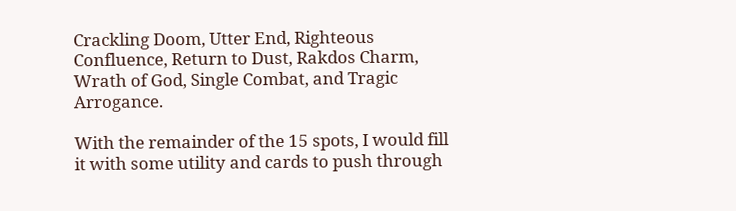Crackling Doom, Utter End, Righteous Confluence, Return to Dust, Rakdos Charm, Wrath of God, Single Combat, and Tragic Arrogance.

With the remainder of the 15 spots, I would fill it with some utility and cards to push through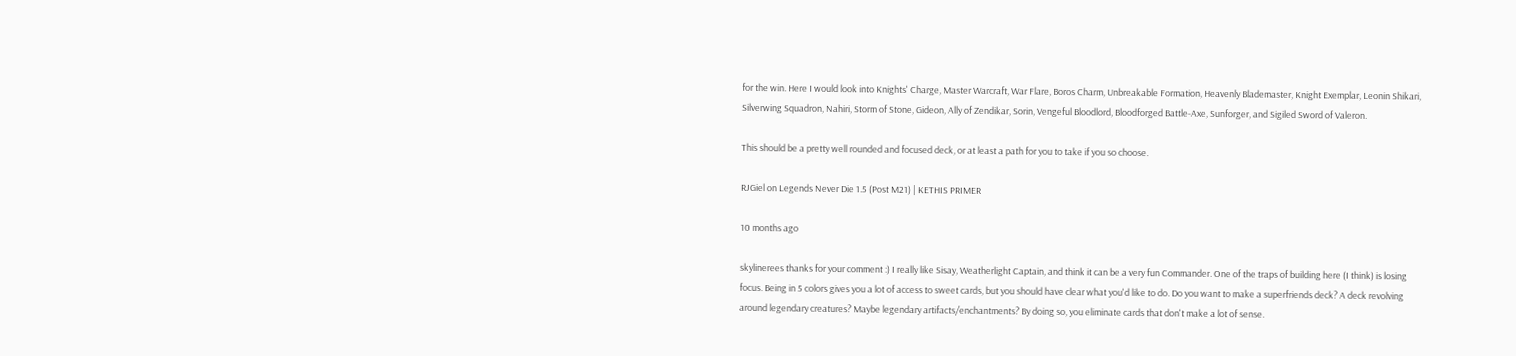for the win. Here I would look into Knights' Charge, Master Warcraft, War Flare, Boros Charm, Unbreakable Formation, Heavenly Blademaster, Knight Exemplar, Leonin Shikari, Silverwing Squadron, Nahiri, Storm of Stone, Gideon, Ally of Zendikar, Sorin, Vengeful Bloodlord, Bloodforged Battle-Axe, Sunforger, and Sigiled Sword of Valeron.

This should be a pretty well rounded and focused deck, or at least a path for you to take if you so choose.

RJGiel on Legends Never Die 1.5 (Post M21) | KETHIS PRIMER

10 months ago

skylinerees thanks for your comment :) I really like Sisay, Weatherlight Captain, and think it can be a very fun Commander. One of the traps of building here (I think) is losing focus. Being in 5 colors gives you a lot of access to sweet cards, but you should have clear what you'd like to do. Do you want to make a superfriends deck? A deck revolving around legendary creatures? Maybe legendary artifacts/enchantments? By doing so, you eliminate cards that don't make a lot of sense.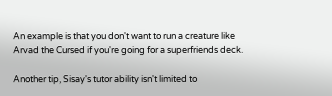An example is that you don't want to run a creature like Arvad the Cursed if you're going for a superfriends deck.

Another tip, Sisay's tutor ability isn't limited to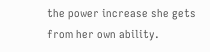the power increase she gets from her own ability.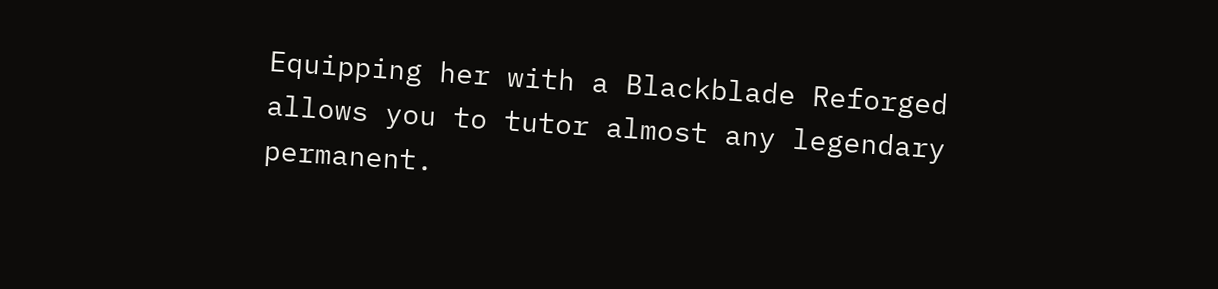Equipping her with a Blackblade Reforged allows you to tutor almost any legendary permanent.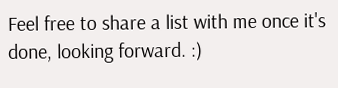Feel free to share a list with me once it's done, looking forward. :)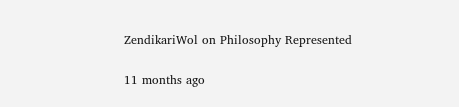ZendikariWol on Philosophy Represented

11 months ago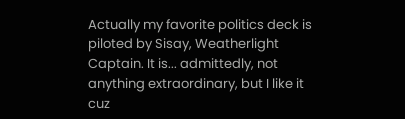Actually my favorite politics deck is piloted by Sisay, Weatherlight Captain. It is... admittedly, not anything extraordinary, but I like it cuz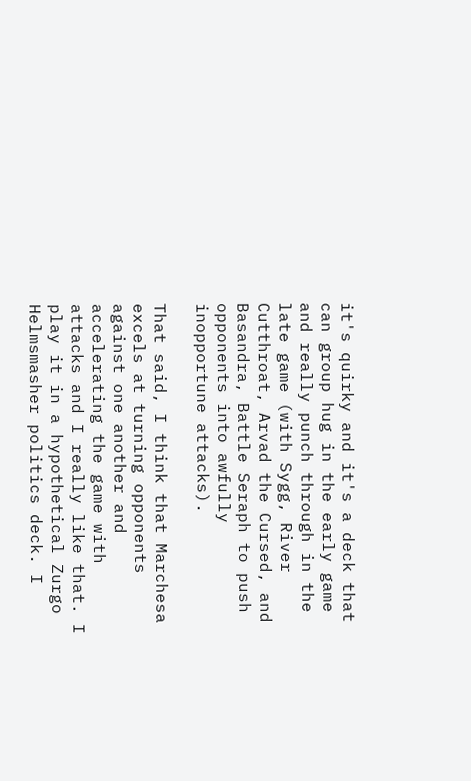it's quirky and it's a deck that can group hug in the early game and really punch through in the late game (with Sygg, River Cutthroat, Arvad the Cursed, and Basandra, Battle Seraph to push opponents into awfully inopportune attacks).

That said, I think that Marchesa excels at turning opponents against one another and accelerating the game with attacks and I really like that. I play it in a hypothetical Zurgo Helmsmasher politics deck. I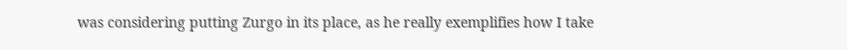was considering putting Zurgo in its place, as he really exemplifies how I take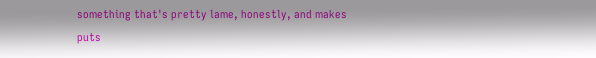something that's pretty lame, honestly, and makes puts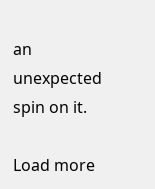an unexpected spin on it.

Load more